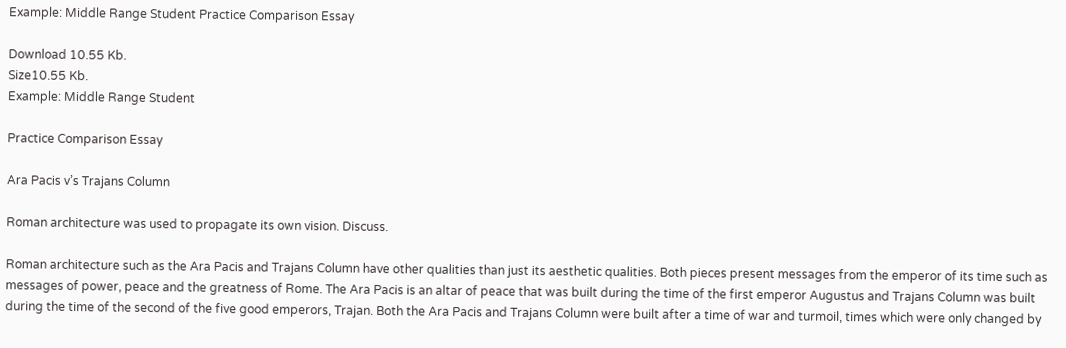Example: Middle Range Student Practice Comparison Essay

Download 10.55 Kb.
Size10.55 Kb.
Example: Middle Range Student

Practice Comparison Essay

Ara Pacis v’s Trajans Column

Roman architecture was used to propagate its own vision. Discuss.

Roman architecture such as the Ara Pacis and Trajans Column have other qualities than just its aesthetic qualities. Both pieces present messages from the emperor of its time such as messages of power, peace and the greatness of Rome. The Ara Pacis is an altar of peace that was built during the time of the first emperor Augustus and Trajans Column was built during the time of the second of the five good emperors, Trajan. Both the Ara Pacis and Trajans Column were built after a time of war and turmoil, times which were only changed by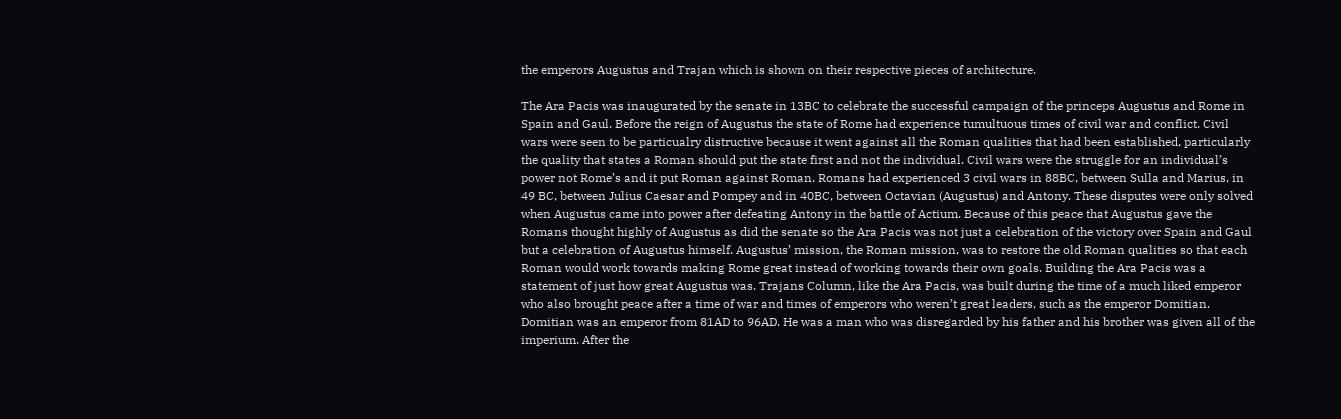the emperors Augustus and Trajan which is shown on their respective pieces of architecture.

The Ara Pacis was inaugurated by the senate in 13BC to celebrate the successful campaign of the princeps Augustus and Rome in Spain and Gaul. Before the reign of Augustus the state of Rome had experience tumultuous times of civil war and conflict. Civil wars were seen to be particualry distructive because it went against all the Roman qualities that had been established, particularly the quality that states a Roman should put the state first and not the individual. Civil wars were the struggle for an individual’s power not Rome’s and it put Roman against Roman. Romans had experienced 3 civil wars in 88BC, between Sulla and Marius, in 49 BC, between Julius Caesar and Pompey and in 40BC, between Octavian (Augustus) and Antony. These disputes were only solved when Augustus came into power after defeating Antony in the battle of Actium. Because of this peace that Augustus gave the Romans thought highly of Augustus as did the senate so the Ara Pacis was not just a celebration of the victory over Spain and Gaul but a celebration of Augustus himself. Augustus’ mission, the Roman mission, was to restore the old Roman qualities so that each Roman would work towards making Rome great instead of working towards their own goals. Building the Ara Pacis was a statement of just how great Augustus was. Trajans Column, like the Ara Pacis, was built during the time of a much liked emperor who also brought peace after a time of war and times of emperors who weren’t great leaders, such as the emperor Domitian. Domitian was an emperor from 81AD to 96AD. He was a man who was disregarded by his father and his brother was given all of the imperium. After the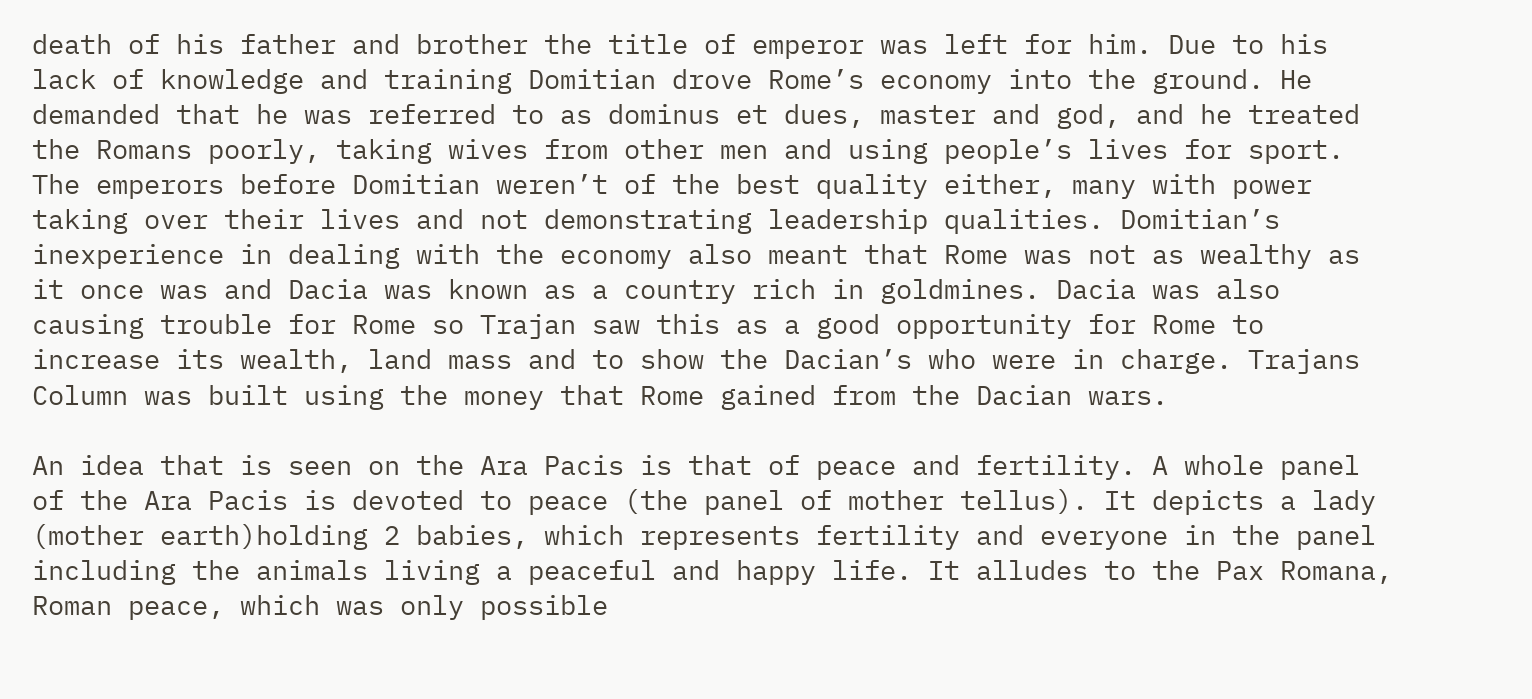death of his father and brother the title of emperor was left for him. Due to his lack of knowledge and training Domitian drove Rome’s economy into the ground. He demanded that he was referred to as dominus et dues, master and god, and he treated the Romans poorly, taking wives from other men and using people’s lives for sport. The emperors before Domitian weren’t of the best quality either, many with power taking over their lives and not demonstrating leadership qualities. Domitian’s inexperience in dealing with the economy also meant that Rome was not as wealthy as it once was and Dacia was known as a country rich in goldmines. Dacia was also causing trouble for Rome so Trajan saw this as a good opportunity for Rome to increase its wealth, land mass and to show the Dacian’s who were in charge. Trajans Column was built using the money that Rome gained from the Dacian wars.

An idea that is seen on the Ara Pacis is that of peace and fertility. A whole panel of the Ara Pacis is devoted to peace (the panel of mother tellus). It depicts a lady (mother earth)holding 2 babies, which represents fertility and everyone in the panel including the animals living a peaceful and happy life. It alludes to the Pax Romana, Roman peace, which was only possible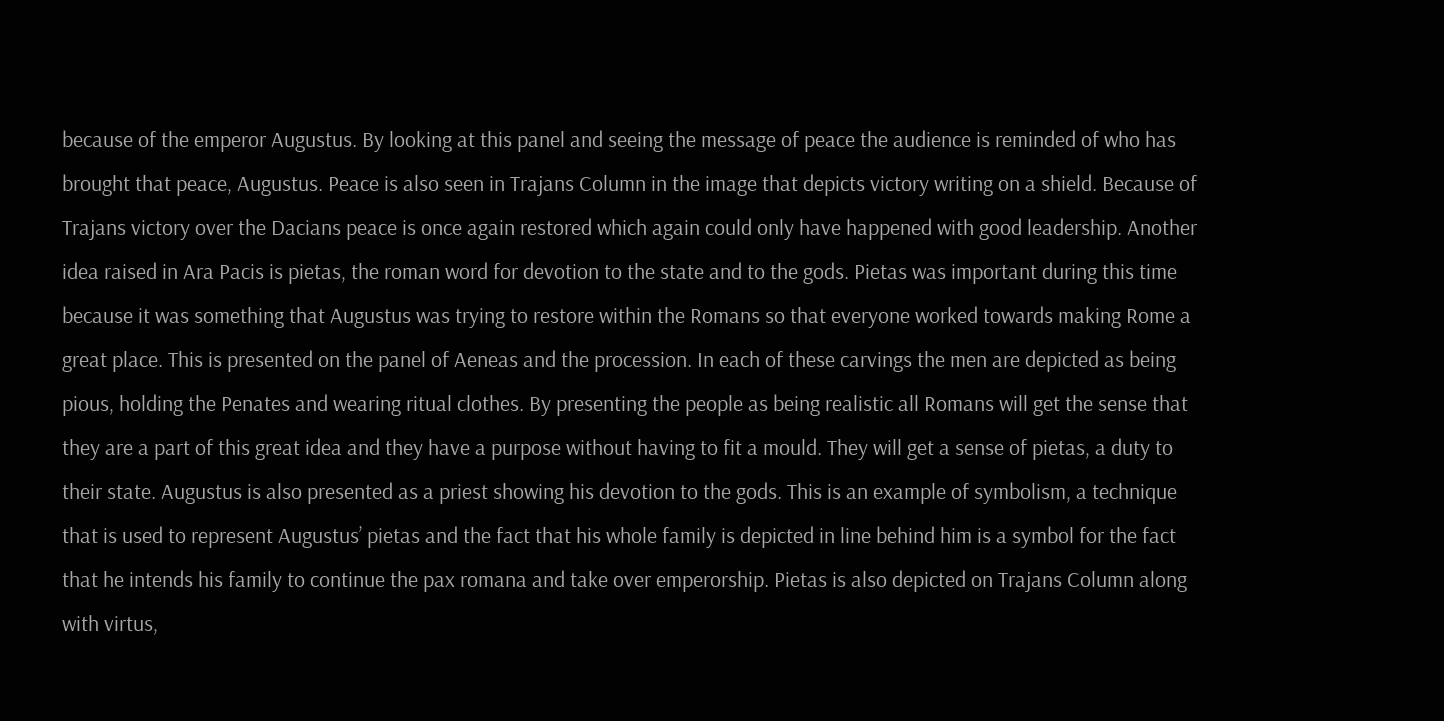because of the emperor Augustus. By looking at this panel and seeing the message of peace the audience is reminded of who has brought that peace, Augustus. Peace is also seen in Trajans Column in the image that depicts victory writing on a shield. Because of Trajans victory over the Dacians peace is once again restored which again could only have happened with good leadership. Another idea raised in Ara Pacis is pietas, the roman word for devotion to the state and to the gods. Pietas was important during this time because it was something that Augustus was trying to restore within the Romans so that everyone worked towards making Rome a great place. This is presented on the panel of Aeneas and the procession. In each of these carvings the men are depicted as being pious, holding the Penates and wearing ritual clothes. By presenting the people as being realistic all Romans will get the sense that they are a part of this great idea and they have a purpose without having to fit a mould. They will get a sense of pietas, a duty to their state. Augustus is also presented as a priest showing his devotion to the gods. This is an example of symbolism, a technique that is used to represent Augustus’ pietas and the fact that his whole family is depicted in line behind him is a symbol for the fact that he intends his family to continue the pax romana and take over emperorship. Pietas is also depicted on Trajans Column along with virtus,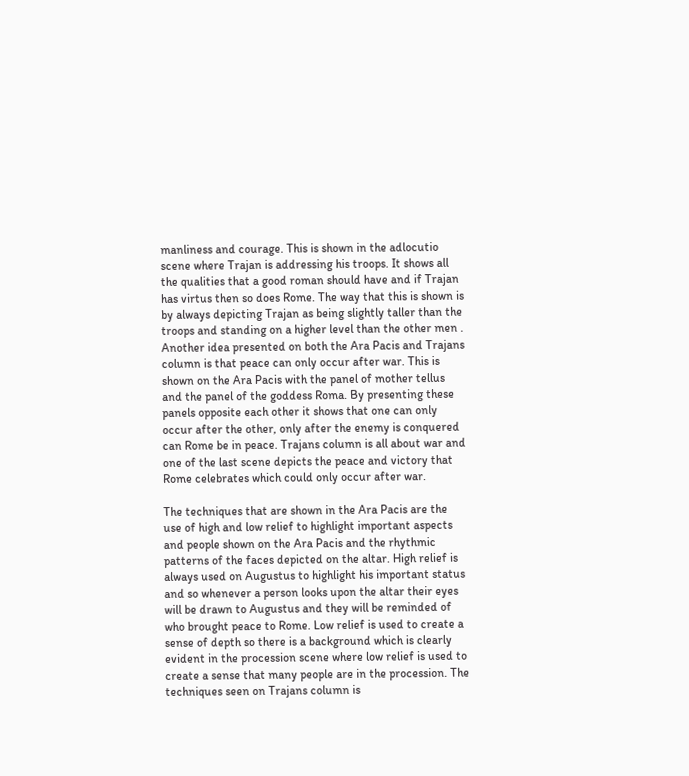manliness and courage. This is shown in the adlocutio scene where Trajan is addressing his troops. It shows all the qualities that a good roman should have and if Trajan has virtus then so does Rome. The way that this is shown is by always depicting Trajan as being slightly taller than the troops and standing on a higher level than the other men . Another idea presented on both the Ara Pacis and Trajans column is that peace can only occur after war. This is shown on the Ara Pacis with the panel of mother tellus and the panel of the goddess Roma. By presenting these panels opposite each other it shows that one can only occur after the other, only after the enemy is conquered can Rome be in peace. Trajans column is all about war and one of the last scene depicts the peace and victory that Rome celebrates which could only occur after war.

The techniques that are shown in the Ara Pacis are the use of high and low relief to highlight important aspects and people shown on the Ara Pacis and the rhythmic patterns of the faces depicted on the altar. High relief is always used on Augustus to highlight his important status and so whenever a person looks upon the altar their eyes will be drawn to Augustus and they will be reminded of who brought peace to Rome. Low relief is used to create a sense of depth so there is a background which is clearly evident in the procession scene where low relief is used to create a sense that many people are in the procession. The techniques seen on Trajans column is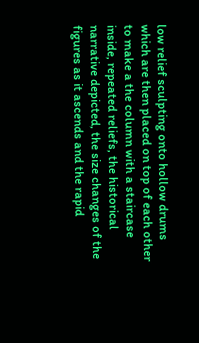low relief sculpting onto hollow drums which are then placed on top of each other to make a the column with a staircase inside, repeated reliefs, the historical narrative depicted, the size changes of the figures as it ascends and the rapid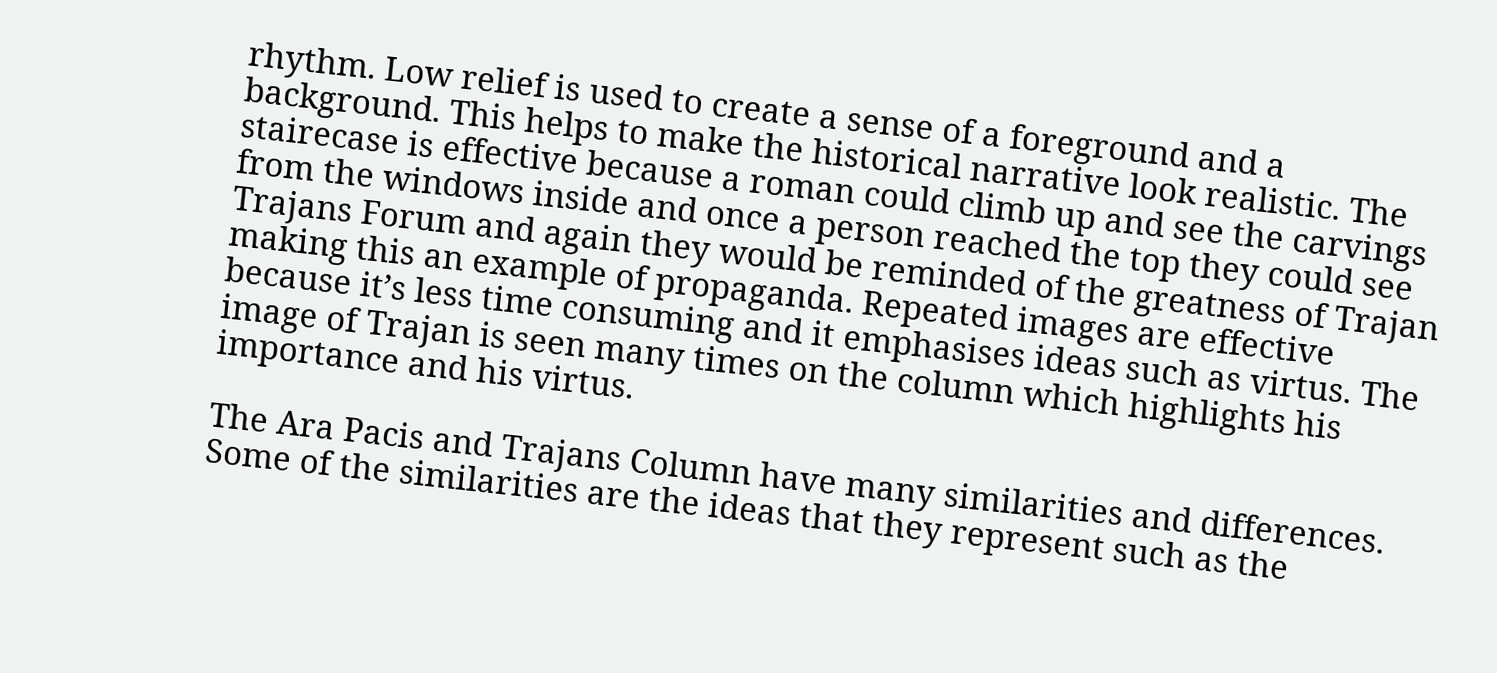rhythm. Low relief is used to create a sense of a foreground and a background. This helps to make the historical narrative look realistic. The stairecase is effective because a roman could climb up and see the carvings from the windows inside and once a person reached the top they could see Trajans Forum and again they would be reminded of the greatness of Trajan making this an example of propaganda. Repeated images are effective because it’s less time consuming and it emphasises ideas such as virtus. The image of Trajan is seen many times on the column which highlights his importance and his virtus.

The Ara Pacis and Trajans Column have many similarities and differences. Some of the similarities are the ideas that they represent such as the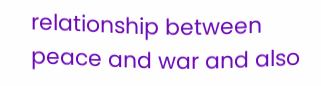relationship between peace and war and also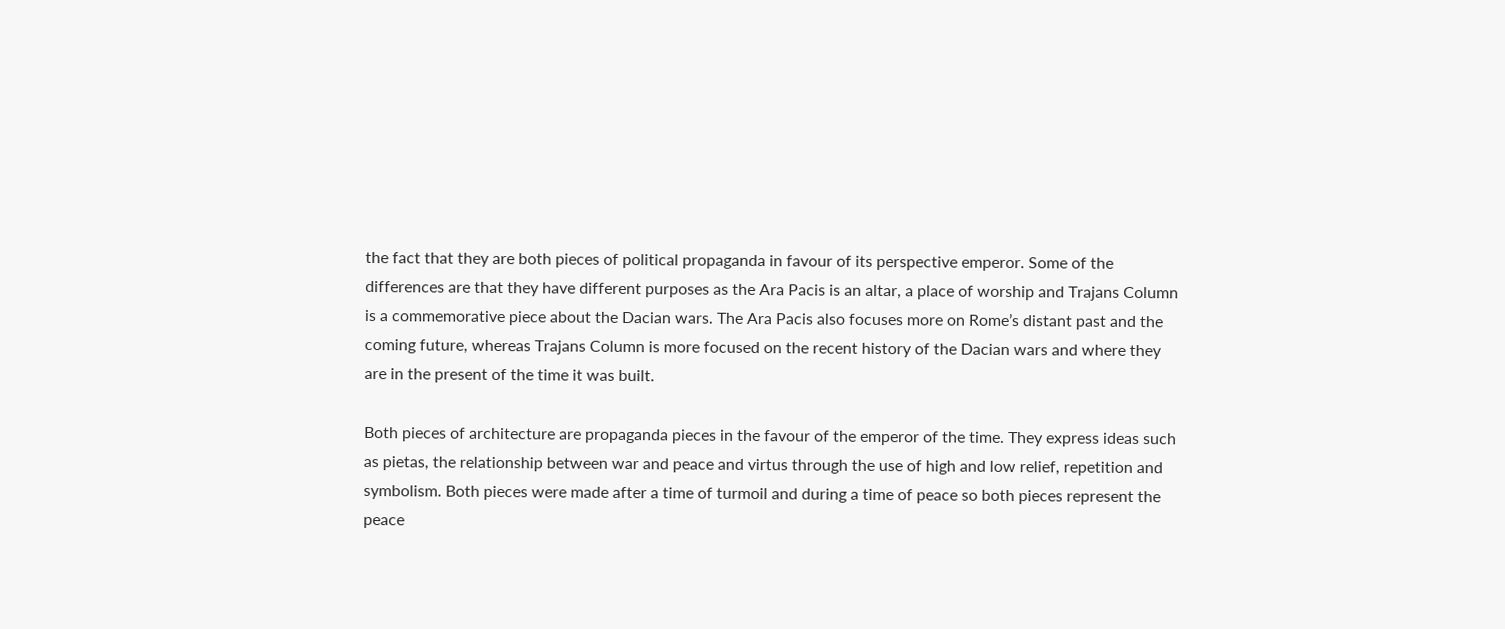the fact that they are both pieces of political propaganda in favour of its perspective emperor. Some of the differences are that they have different purposes as the Ara Pacis is an altar, a place of worship and Trajans Column is a commemorative piece about the Dacian wars. The Ara Pacis also focuses more on Rome’s distant past and the coming future, whereas Trajans Column is more focused on the recent history of the Dacian wars and where they are in the present of the time it was built.

Both pieces of architecture are propaganda pieces in the favour of the emperor of the time. They express ideas such as pietas, the relationship between war and peace and virtus through the use of high and low relief, repetition and symbolism. Both pieces were made after a time of turmoil and during a time of peace so both pieces represent the peace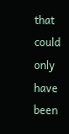that could only have been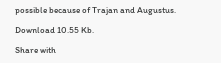possible because of Trajan and Augustus.

Download 10.55 Kb.

Share with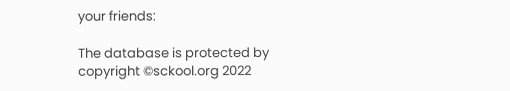your friends:

The database is protected by copyright ©sckool.org 2022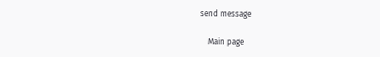send message

    Main page